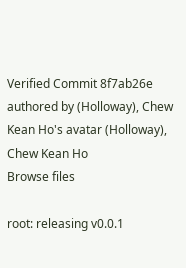Verified Commit 8f7ab26e authored by (Holloway), Chew Kean Ho's avatar (Holloway), Chew Kean Ho
Browse files

root: releasing v0.0.1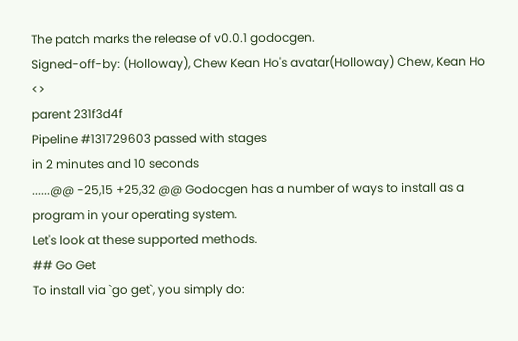The patch marks the release of v0.0.1 godocgen.
Signed-off-by: (Holloway), Chew Kean Ho's avatar(Holloway) Chew, Kean Ho <>
parent 231f3d4f
Pipeline #131729603 passed with stages
in 2 minutes and 10 seconds
......@@ -25,15 +25,32 @@ Godocgen has a number of ways to install as a program in your operating system.
Let's look at these supported methods.
## Go Get
To install via `go get`, you simply do: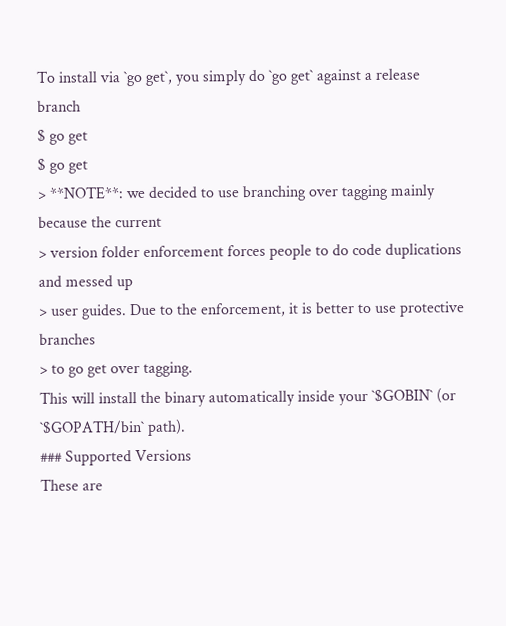To install via `go get`, you simply do `go get` against a release branch
$ go get
$ go get
> **NOTE**: we decided to use branching over tagging mainly because the current
> version folder enforcement forces people to do code duplications and messed up
> user guides. Due to the enforcement, it is better to use protective branches
> to go get over tagging.
This will install the binary automatically inside your `$GOBIN` (or
`$GOPATH/bin` path).
### Supported Versions
These are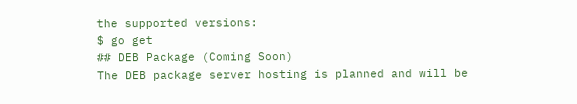the supported versions:
$ go get
## DEB Package (Coming Soon)
The DEB package server hosting is planned and will be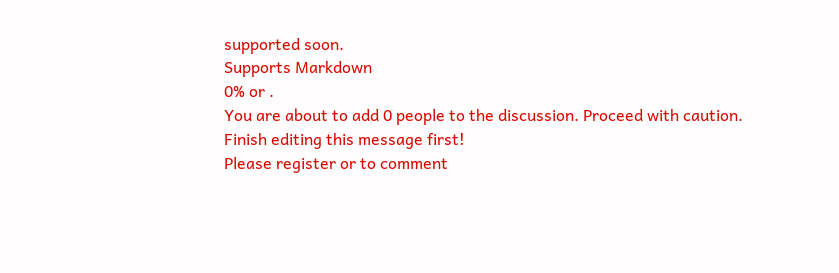supported soon.
Supports Markdown
0% or .
You are about to add 0 people to the discussion. Proceed with caution.
Finish editing this message first!
Please register or to comment